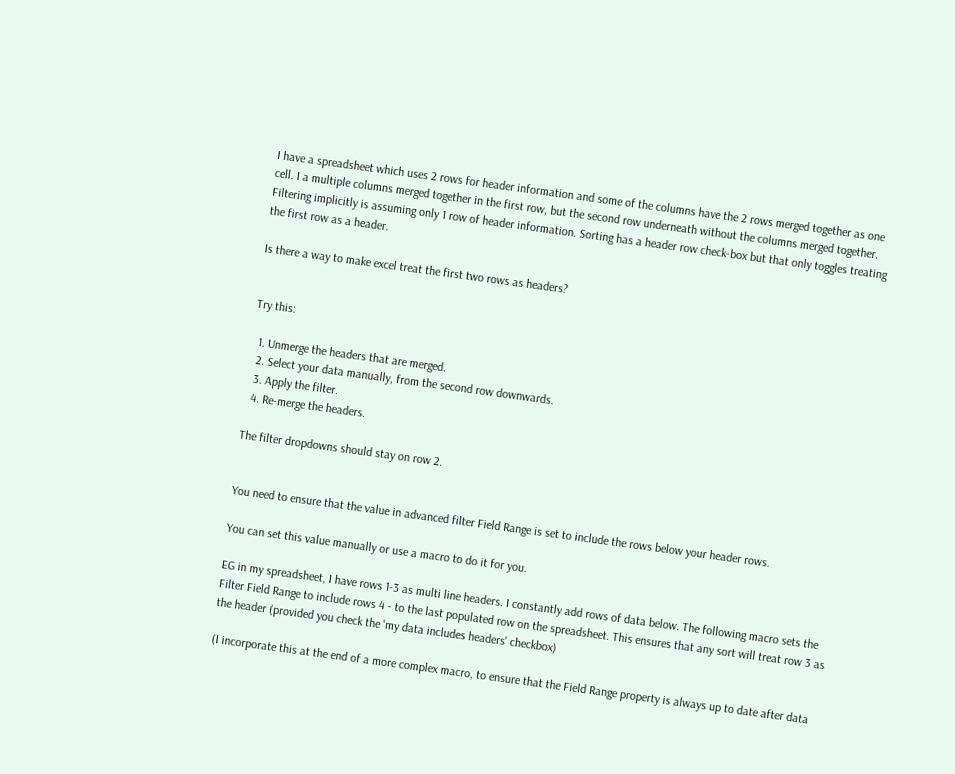I have a spreadsheet which uses 2 rows for header information and some of the columns have the 2 rows merged together as one cell. I a multiple columns merged together in the first row, but the second row underneath without the columns merged together. Filtering implicitly is assuming only 1 row of header information. Sorting has a header row check-box but that only toggles treating the first row as a header.

Is there a way to make excel treat the first two rows as headers?


Try this:

  1. Unmerge the headers that are merged.
  2. Select your data manually, from the second row downwards.
  3. Apply the filter.
  4. Re-merge the headers.

The filter dropdowns should stay on row 2.


You need to ensure that the value in advanced filter Field Range is set to include the rows below your header rows.

You can set this value manually or use a macro to do it for you.

EG in my spreadsheet, I have rows 1-3 as multi line headers. I constantly add rows of data below. The following macro sets the Filter Field Range to include rows 4 - to the last populated row on the spreadsheet. This ensures that any sort will treat row 3 as the header (provided you check the 'my data includes headers' checkbox)

(I incorporate this at the end of a more complex macro, to ensure that the Field Range property is always up to date after data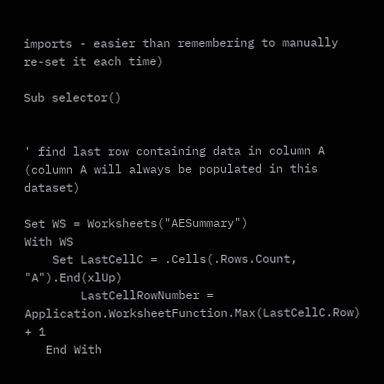imports - easier than remembering to manually re-set it each time)

Sub selector()


' find last row containing data in column A (column A will always be populated in this dataset)

Set WS = Worksheets("AESummary")
With WS
    Set LastCellC = .Cells(.Rows.Count, "A").End(xlUp)
        LastCellRowNumber = Application.WorksheetFunction.Max(LastCellC.Row) + 1
   End With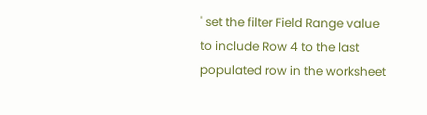' set the filter Field Range value to include Row 4 to the last populated row in the worksheet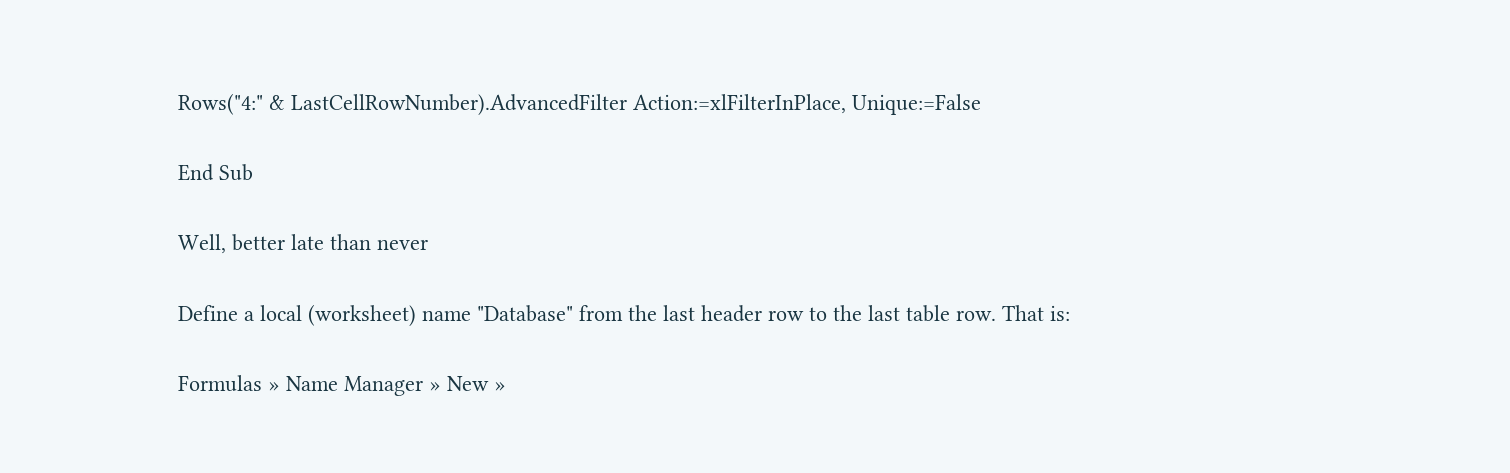Rows("4:" & LastCellRowNumber).AdvancedFilter Action:=xlFilterInPlace, Unique:=False

End Sub

Well, better late than never

Define a local (worksheet) name "Database" from the last header row to the last table row. That is:

Formulas » Name Manager » New »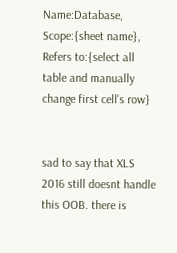Name:Database, Scope:{sheet name}, Refers to:{select all table and manually change first cell's row}


sad to say that XLS 2016 still doesnt handle this OOB. there is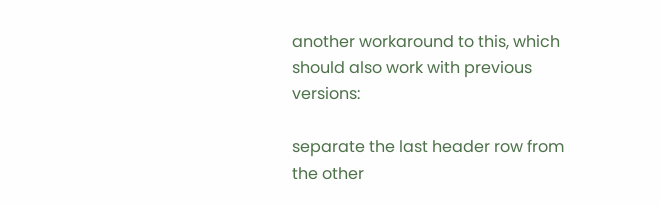another workaround to this, which should also work with previous versions:

separate the last header row from the other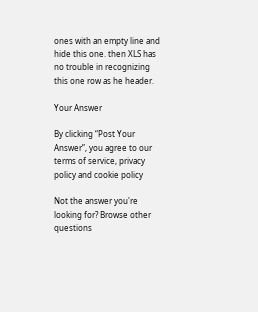ones with an empty line and hide this one. then XLS has no trouble in recognizing this one row as he header.

Your Answer

By clicking “Post Your Answer”, you agree to our terms of service, privacy policy and cookie policy

Not the answer you're looking for? Browse other questions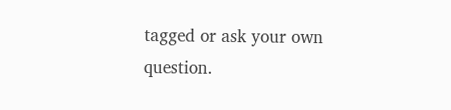tagged or ask your own question.